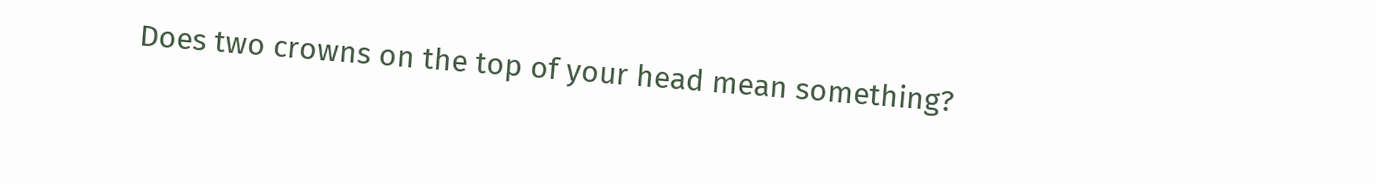Does two crowns on the top of your head mean something?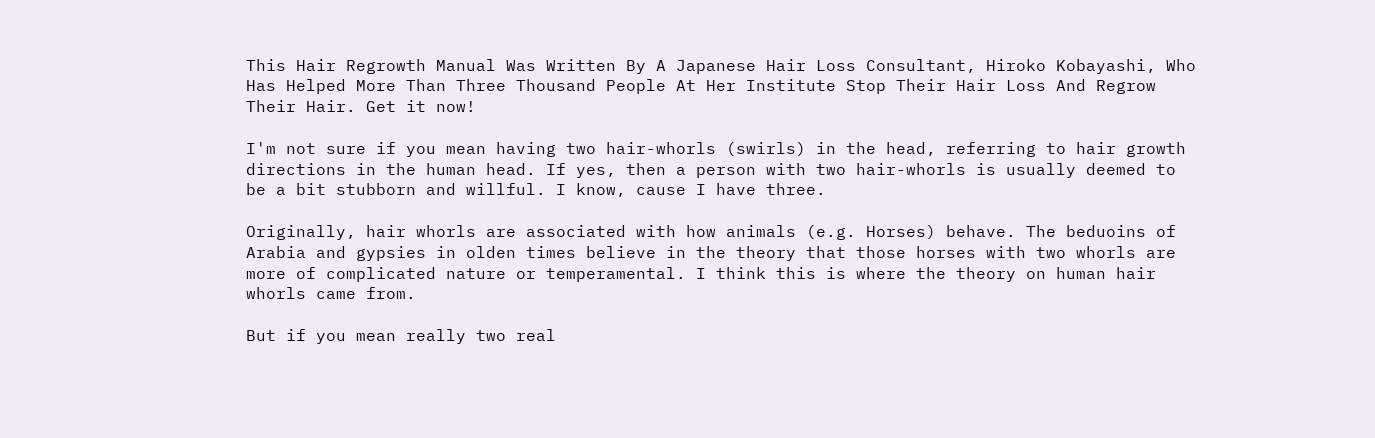This Hair Regrowth Manual Was Written By A Japanese Hair Loss Consultant, Hiroko Kobayashi, Who Has Helped More Than Three Thousand People At Her Institute Stop Their Hair Loss And Regrow Their Hair. Get it now!

I'm not sure if you mean having two hair-whorls (swirls) in the head, referring to hair growth directions in the human head. If yes, then a person with two hair-whorls is usually deemed to be a bit stubborn and willful. I know, cause I have three.

Originally, hair whorls are associated with how animals (e.g. Horses) behave. The beduoins of Arabia and gypsies in olden times believe in the theory that those horses with two whorls are more of complicated nature or temperamental. I think this is where the theory on human hair whorls came from.

But if you mean really two real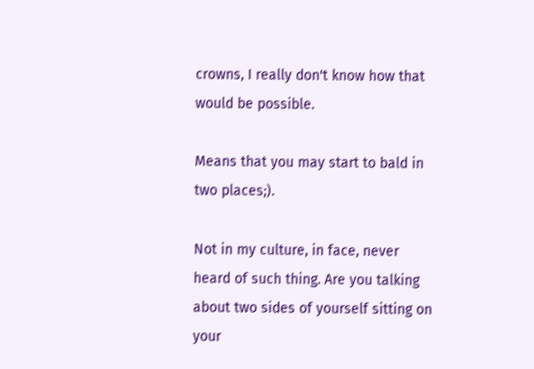crowns, I really don't know how that would be possible.

Means that you may start to bald in two places;).

Not in my culture, in face, never heard of such thing. Are you talking about two sides of yourself sitting on your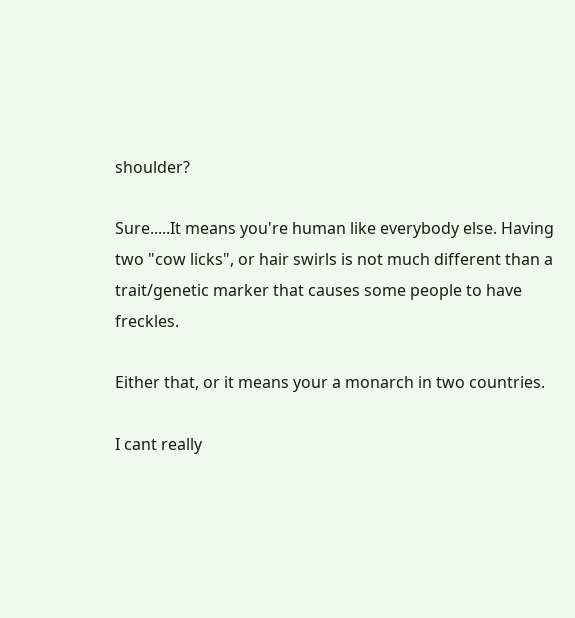shoulder?

Sure.....It means you're human like everybody else. Having two "cow licks", or hair swirls is not much different than a trait/genetic marker that causes some people to have freckles.

Either that, or it means your a monarch in two countries.

I cant really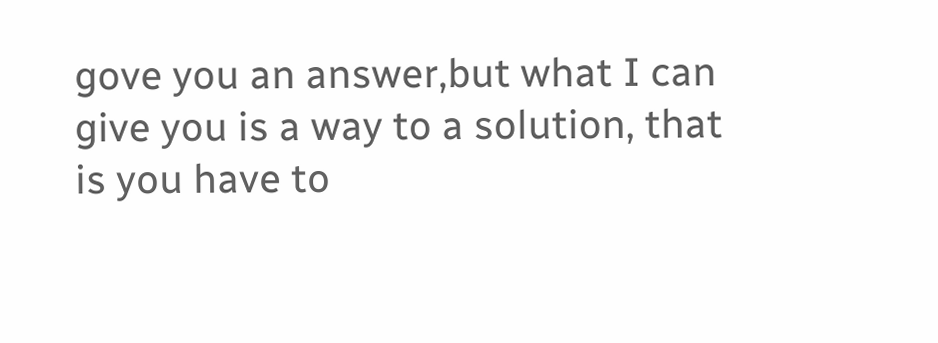gove you an answer,but what I can give you is a way to a solution, that is you have to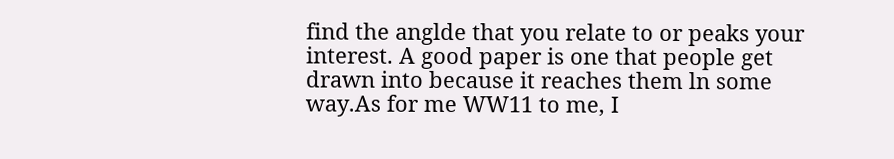find the anglde that you relate to or peaks your interest. A good paper is one that people get drawn into because it reaches them ln some way.As for me WW11 to me, I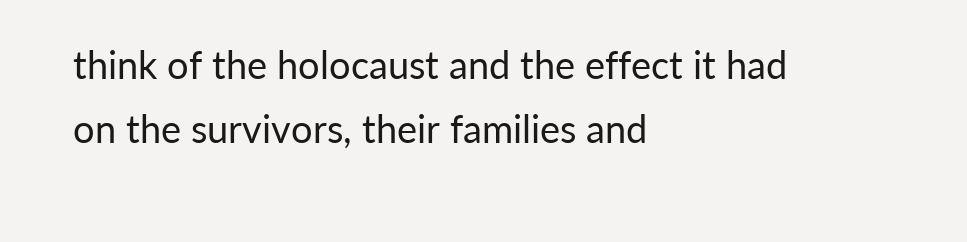think of the holocaust and the effect it had on the survivors, their families and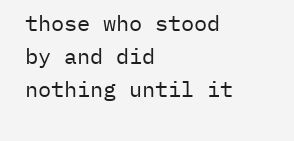those who stood by and did nothing until it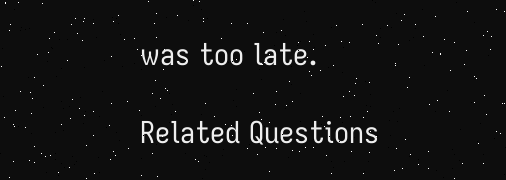was too late.

Related Questions